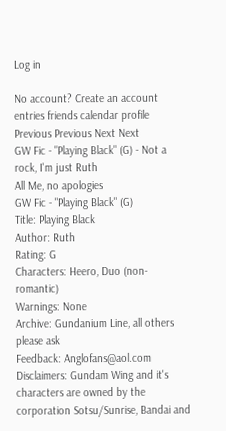Log in

No account? Create an account
entries friends calendar profile Previous Previous Next Next
GW Fic - "Playing Black" (G) - Not a rock, I'm just Ruth
All Me, no apologies
GW Fic - "Playing Black" (G)
Title: Playing Black
Author: Ruth
Rating: G
Characters: Heero, Duo (non-romantic)
Warnings: None
Archive: Gundanium Line, all others please ask
Feedback: Anglofans@aol.com
Disclaimers: Gundam Wing and it's characters are owned by the corporation Sotsu/Sunrise, Bandai and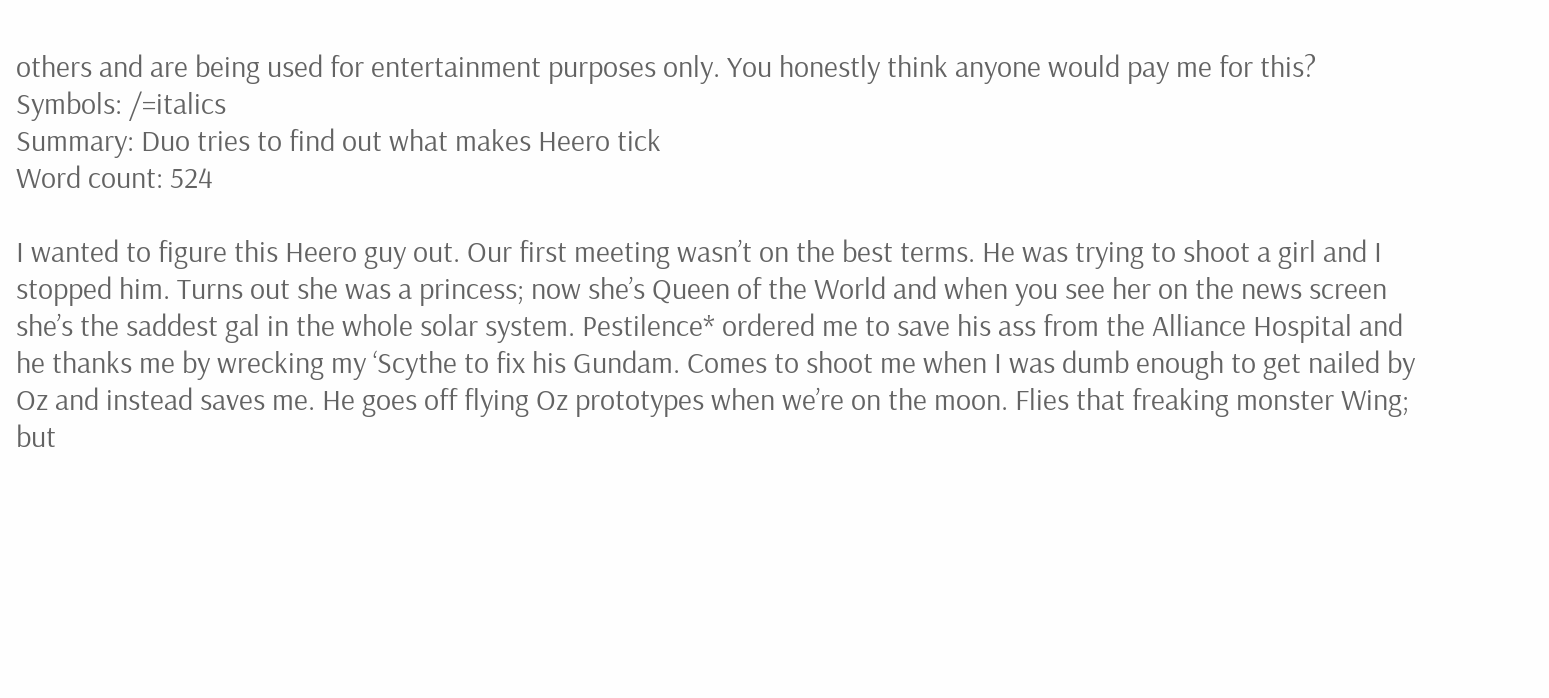others and are being used for entertainment purposes only. You honestly think anyone would pay me for this?
Symbols: /=italics
Summary: Duo tries to find out what makes Heero tick
Word count: 524

I wanted to figure this Heero guy out. Our first meeting wasn’t on the best terms. He was trying to shoot a girl and I stopped him. Turns out she was a princess; now she’s Queen of the World and when you see her on the news screen she’s the saddest gal in the whole solar system. Pestilence* ordered me to save his ass from the Alliance Hospital and he thanks me by wrecking my ‘Scythe to fix his Gundam. Comes to shoot me when I was dumb enough to get nailed by Oz and instead saves me. He goes off flying Oz prototypes when we’re on the moon. Flies that freaking monster Wing; but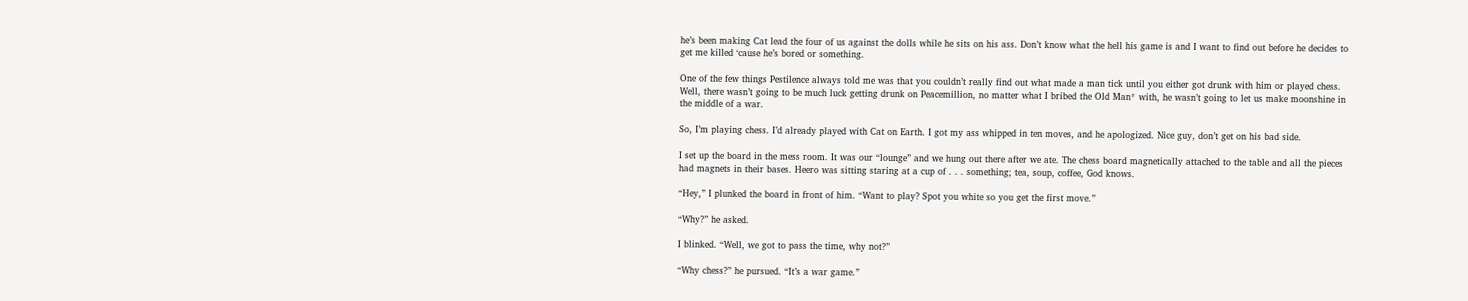he’s been making Cat lead the four of us against the dolls while he sits on his ass. Don’t know what the hell his game is and I want to find out before he decides to get me killed ‘cause he’s bored or something.

One of the few things Pestilence always told me was that you couldn’t really find out what made a man tick until you either got drunk with him or played chess. Well, there wasn’t going to be much luck getting drunk on Peacemillion, no matter what I bribed the Old Man* with, he wasn’t going to let us make moonshine in the middle of a war.

So, I’m playing chess. I’d already played with Cat on Earth. I got my ass whipped in ten moves, and he apologized. Nice guy, don’t get on his bad side.

I set up the board in the mess room. It was our “lounge” and we hung out there after we ate. The chess board magnetically attached to the table and all the pieces had magnets in their bases. Heero was sitting staring at a cup of . . . something; tea, soup, coffee, God knows.

“Hey,” I plunked the board in front of him. “Want to play? Spot you white so you get the first move.”

“Why?” he asked.

I blinked. “Well, we got to pass the time, why not?”

“Why chess?” he pursued. “It’s a war game.”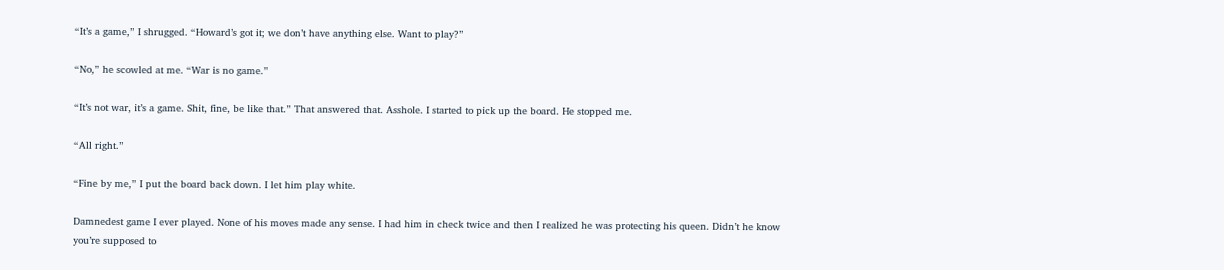“It’s a game,” I shrugged. “Howard’s got it; we don’t have anything else. Want to play?”

“No,” he scowled at me. “War is no game.”

“It’s not war, it’s a game. Shit, fine, be like that.” That answered that. Asshole. I started to pick up the board. He stopped me.

“All right.”

“Fine by me,” I put the board back down. I let him play white.

Damnedest game I ever played. None of his moves made any sense. I had him in check twice and then I realized he was protecting his queen. Didn’t he know you’re supposed to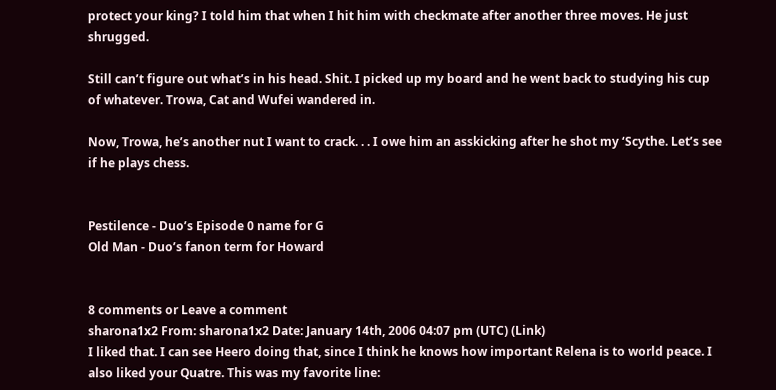protect your king? I told him that when I hit him with checkmate after another three moves. He just shrugged.

Still can’t figure out what’s in his head. Shit. I picked up my board and he went back to studying his cup of whatever. Trowa, Cat and Wufei wandered in.

Now, Trowa, he’s another nut I want to crack. . . I owe him an asskicking after he shot my ‘Scythe. Let’s see if he plays chess.


Pestilence - Duo’s Episode 0 name for G
Old Man - Duo’s fanon term for Howard


8 comments or Leave a comment
sharona1x2 From: sharona1x2 Date: January 14th, 2006 04:07 pm (UTC) (Link)
I liked that. I can see Heero doing that, since I think he knows how important Relena is to world peace. I also liked your Quatre. This was my favorite line: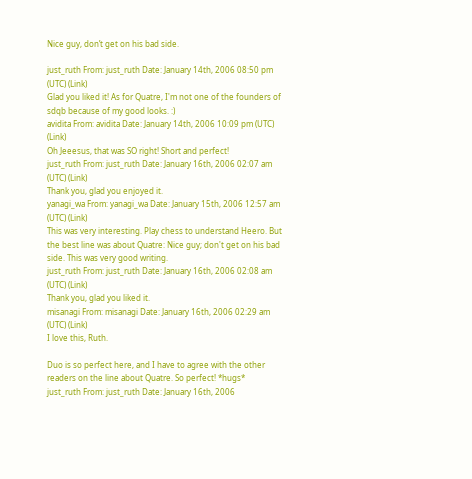Nice guy, don’t get on his bad side.

just_ruth From: just_ruth Date: January 14th, 2006 08:50 pm (UTC) (Link)
Glad you liked it! As for Quatre, I'm not one of the founders of sdqb because of my good looks. :)
avidita From: avidita Date: January 14th, 2006 10:09 pm (UTC) (Link)
Oh Jeeesus, that was SO right! Short and perfect!
just_ruth From: just_ruth Date: January 16th, 2006 02:07 am (UTC) (Link)
Thank you, glad you enjoyed it.
yanagi_wa From: yanagi_wa Date: January 15th, 2006 12:57 am (UTC) (Link)
This was very interesting. Play chess to understand Heero. But the best line was about Quatre: Nice guy; don't get on his bad side. This was very good writing.
just_ruth From: just_ruth Date: January 16th, 2006 02:08 am (UTC) (Link)
Thank you, glad you liked it.
misanagi From: misanagi Date: January 16th, 2006 02:29 am (UTC) (Link)
I love this, Ruth.

Duo is so perfect here, and I have to agree with the other readers on the line about Quatre. So perfect! *hugs*
just_ruth From: just_ruth Date: January 16th, 2006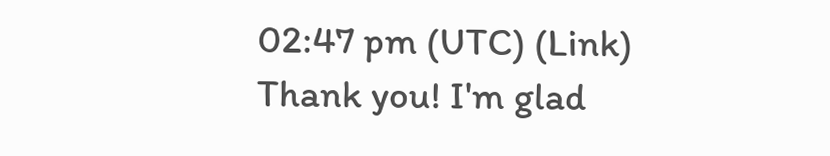02:47 pm (UTC) (Link)
Thank you! I'm glad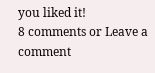you liked it!
8 comments or Leave a comment